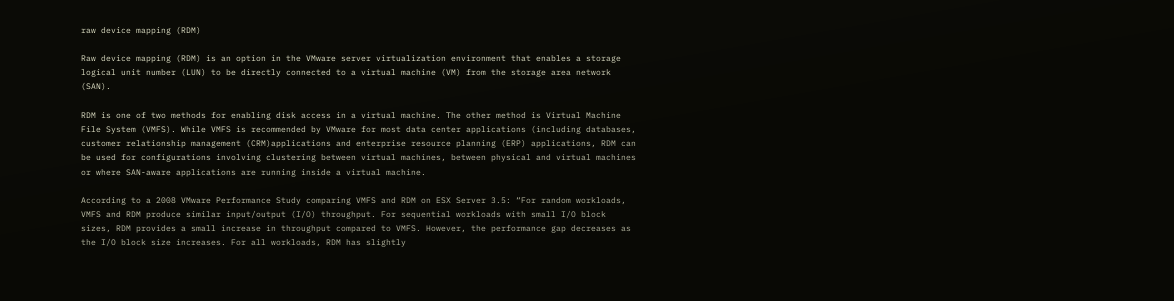raw device mapping (RDM)

Raw device mapping (RDM) is an option in the VMware server virtualization environment that enables a storage logical unit number (LUN) to be directly connected to a virtual machine (VM) from the storage area network (SAN).

RDM is one of two methods for enabling disk access in a virtual machine. The other method is Virtual Machine File System (VMFS). While VMFS is recommended by VMware for most data center applications (including databases, customer relationship management (CRM)applications and enterprise resource planning (ERP) applications, RDM can be used for configurations involving clustering between virtual machines, between physical and virtual machines or where SAN-aware applications are running inside a virtual machine.

According to a 2008 VMware Performance Study comparing VMFS and RDM on ESX Server 3.5: “For random workloads, VMFS and RDM produce similar input/output (I/O) throughput. For sequential workloads with small I/O block sizes, RDM provides a small increase in throughput compared to VMFS. However, the performance gap decreases as the I/O block size increases. For all workloads, RDM has slightly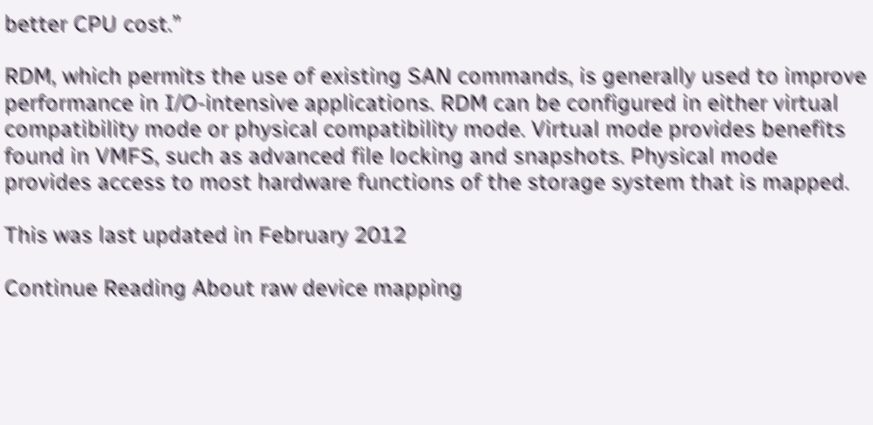better CPU cost.”

RDM, which permits the use of existing SAN commands, is generally used to improve performance in I/O-intensive applications. RDM can be configured in either virtual compatibility mode or physical compatibility mode. Virtual mode provides benefits found in VMFS, such as advanced file locking and snapshots. Physical mode provides access to most hardware functions of the storage system that is mapped.

This was last updated in February 2012

Continue Reading About raw device mapping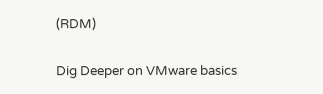(RDM)

Dig Deeper on VMware basics